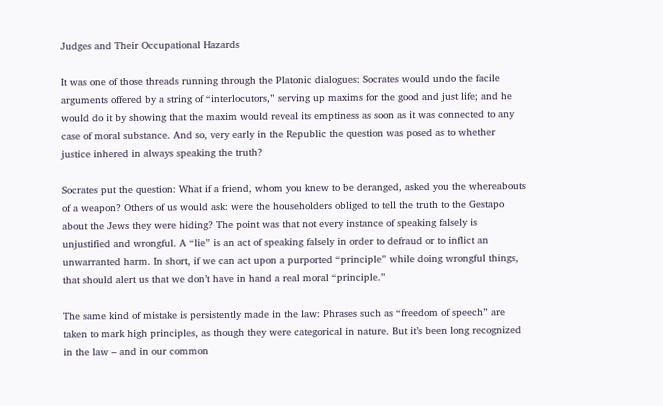Judges and Their Occupational Hazards

It was one of those threads running through the Platonic dialogues: Socrates would undo the facile arguments offered by a string of “interlocutors,” serving up maxims for the good and just life; and he would do it by showing that the maxim would reveal its emptiness as soon as it was connected to any case of moral substance. And so, very early in the Republic the question was posed as to whether justice inhered in always speaking the truth?

Socrates put the question: What if a friend, whom you knew to be deranged, asked you the whereabouts of a weapon? Others of us would ask: were the householders obliged to tell the truth to the Gestapo about the Jews they were hiding? The point was that not every instance of speaking falsely is unjustified and wrongful. A “lie” is an act of speaking falsely in order to defraud or to inflict an unwarranted harm. In short, if we can act upon a purported “principle” while doing wrongful things, that should alert us that we don’t have in hand a real moral “principle.”

The same kind of mistake is persistently made in the law: Phrases such as “freedom of speech” are taken to mark high principles, as though they were categorical in nature. But it’s been long recognized in the law – and in our common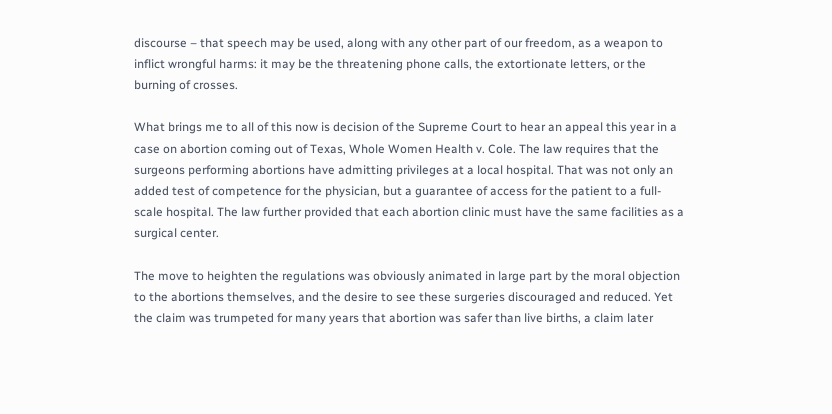discourse – that speech may be used, along with any other part of our freedom, as a weapon to inflict wrongful harms: it may be the threatening phone calls, the extortionate letters, or the burning of crosses.

What brings me to all of this now is decision of the Supreme Court to hear an appeal this year in a case on abortion coming out of Texas, Whole Women Health v. Cole. The law requires that the surgeons performing abortions have admitting privileges at a local hospital. That was not only an added test of competence for the physician, but a guarantee of access for the patient to a full-scale hospital. The law further provided that each abortion clinic must have the same facilities as a surgical center.

The move to heighten the regulations was obviously animated in large part by the moral objection to the abortions themselves, and the desire to see these surgeries discouraged and reduced. Yet the claim was trumpeted for many years that abortion was safer than live births, a claim later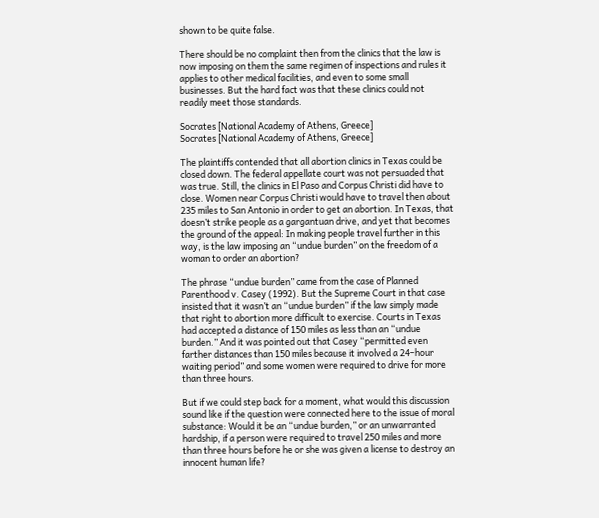shown to be quite false.

There should be no complaint then from the clinics that the law is now imposing on them the same regimen of inspections and rules it applies to other medical facilities, and even to some small businesses. But the hard fact was that these clinics could not readily meet those standards.

Socrates [National Academy of Athens, Greece]
Socrates [National Academy of Athens, Greece]

The plaintiffs contended that all abortion clinics in Texas could be closed down. The federal appellate court was not persuaded that was true. Still, the clinics in El Paso and Corpus Christi did have to close. Women near Corpus Christi would have to travel then about 235 miles to San Antonio in order to get an abortion. In Texas, that doesn’t strike people as a gargantuan drive, and yet that becomes the ground of the appeal: In making people travel further in this way, is the law imposing an “undue burden” on the freedom of a woman to order an abortion?

The phrase “undue burden” came from the case of Planned Parenthood v. Casey (1992). But the Supreme Court in that case insisted that it wasn’t an “undue burden” if the law simply made that right to abortion more difficult to exercise. Courts in Texas had accepted a distance of 150 miles as less than an “undue burden.” And it was pointed out that Casey “permitted even farther distances than 150 miles because it involved a 24–hour waiting period” and some women were required to drive for more than three hours.

But if we could step back for a moment, what would this discussion sound like if the question were connected here to the issue of moral substance: Would it be an “undue burden,” or an unwarranted hardship, if a person were required to travel 250 miles and more than three hours before he or she was given a license to destroy an innocent human life?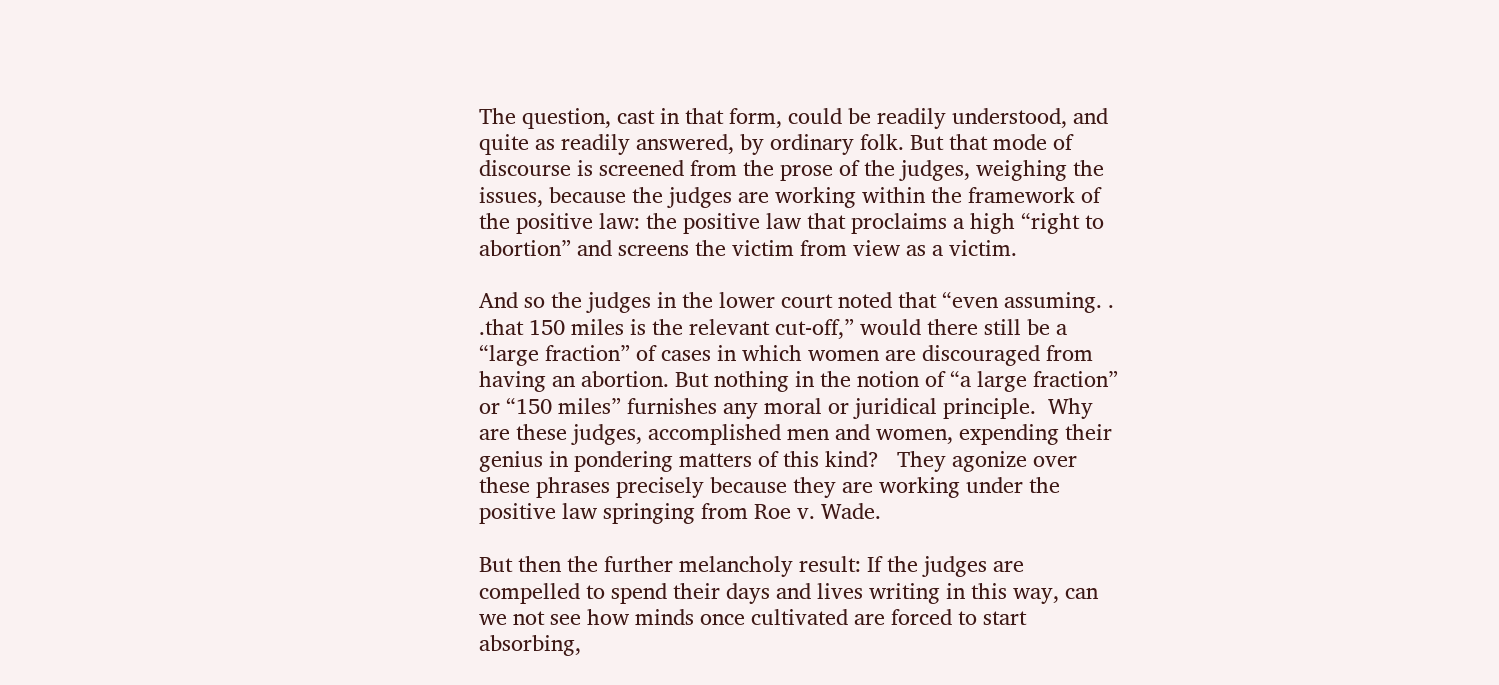The question, cast in that form, could be readily understood, and quite as readily answered, by ordinary folk. But that mode of discourse is screened from the prose of the judges, weighing the issues, because the judges are working within the framework of the positive law: the positive law that proclaims a high “right to abortion” and screens the victim from view as a victim.

And so the judges in the lower court noted that “even assuming. . .that 150 miles is the relevant cut-off,” would there still be a “large fraction” of cases in which women are discouraged from having an abortion. But nothing in the notion of “a large fraction” or “150 miles” furnishes any moral or juridical principle.  Why are these judges, accomplished men and women, expending their genius in pondering matters of this kind?   They agonize over these phrases precisely because they are working under the positive law springing from Roe v. Wade.

But then the further melancholy result: If the judges are compelled to spend their days and lives writing in this way, can we not see how minds once cultivated are forced to start absorbing,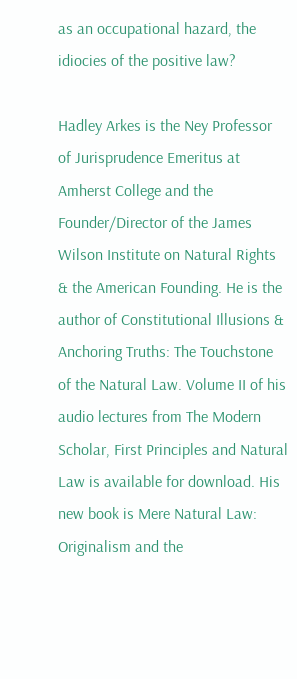as an occupational hazard, the idiocies of the positive law?

Hadley Arkes is the Ney Professor of Jurisprudence Emeritus at Amherst College and the Founder/Director of the James Wilson Institute on Natural Rights & the American Founding. He is the author of Constitutional Illusions & Anchoring Truths: The Touchstone of the Natural Law. Volume II of his audio lectures from The Modern Scholar, First Principles and Natural Law is available for download. His new book is Mere Natural Law: Originalism and the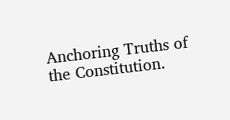Anchoring Truths of the Constitution.